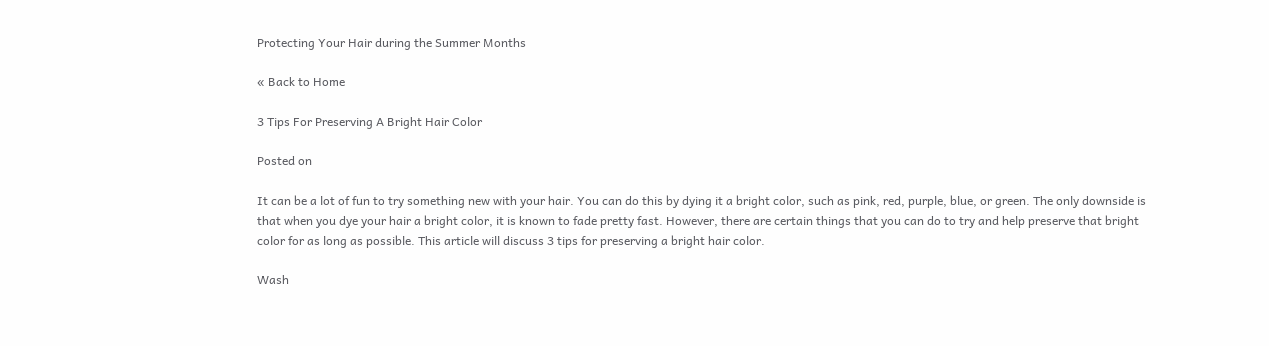Protecting Your Hair during the Summer Months

« Back to Home

3 Tips For Preserving A Bright Hair Color

Posted on

It can be a lot of fun to try something new with your hair. You can do this by dying it a bright color, such as pink, red, purple, blue, or green. The only downside is that when you dye your hair a bright color, it is known to fade pretty fast. However, there are certain things that you can do to try and help preserve that bright color for as long as possible. This article will discuss 3 tips for preserving a bright hair color.

Wash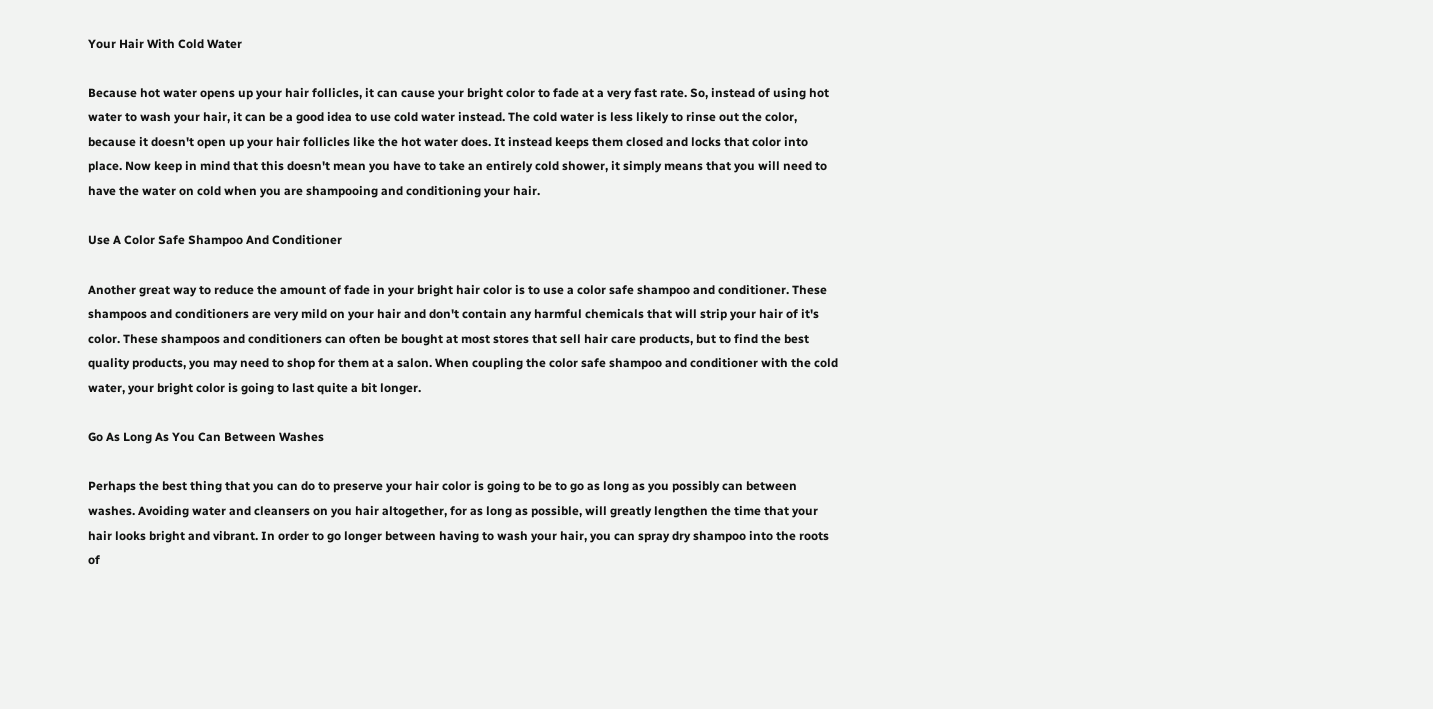Your Hair With Cold Water

Because hot water opens up your hair follicles, it can cause your bright color to fade at a very fast rate. So, instead of using hot water to wash your hair, it can be a good idea to use cold water instead. The cold water is less likely to rinse out the color, because it doesn't open up your hair follicles like the hot water does. It instead keeps them closed and locks that color into place. Now keep in mind that this doesn't mean you have to take an entirely cold shower, it simply means that you will need to have the water on cold when you are shampooing and conditioning your hair.

Use A Color Safe Shampoo And Conditioner

Another great way to reduce the amount of fade in your bright hair color is to use a color safe shampoo and conditioner. These shampoos and conditioners are very mild on your hair and don't contain any harmful chemicals that will strip your hair of it's color. These shampoos and conditioners can often be bought at most stores that sell hair care products, but to find the best quality products, you may need to shop for them at a salon. When coupling the color safe shampoo and conditioner with the cold water, your bright color is going to last quite a bit longer.

Go As Long As You Can Between Washes

Perhaps the best thing that you can do to preserve your hair color is going to be to go as long as you possibly can between washes. Avoiding water and cleansers on you hair altogether, for as long as possible, will greatly lengthen the time that your hair looks bright and vibrant. In order to go longer between having to wash your hair, you can spray dry shampoo into the roots of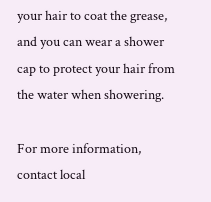your hair to coat the grease, and you can wear a shower cap to protect your hair from the water when showering.

For more information, contact local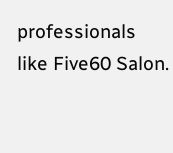professionals like Five60 Salon.